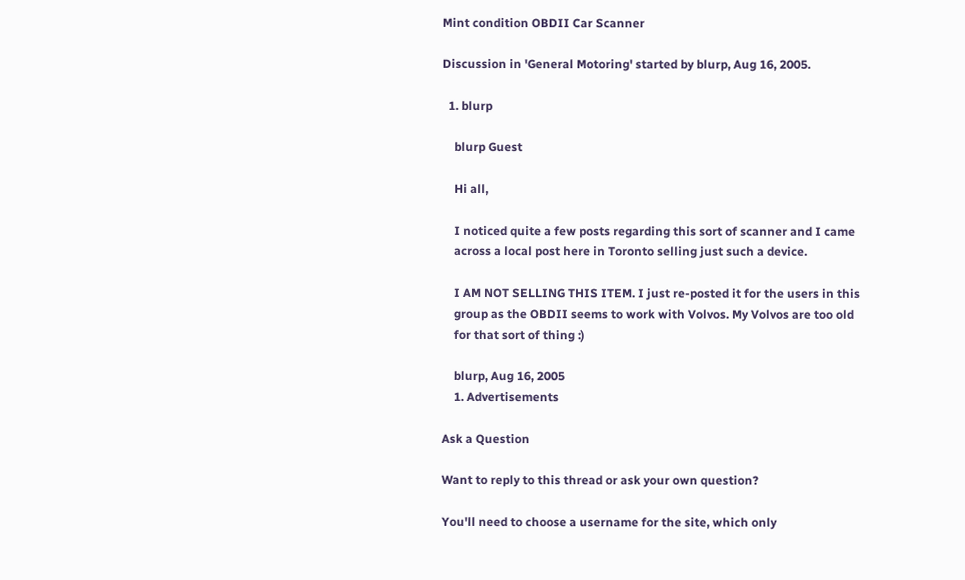Mint condition OBDII Car Scanner

Discussion in 'General Motoring' started by blurp, Aug 16, 2005.

  1. blurp

    blurp Guest

    Hi all,

    I noticed quite a few posts regarding this sort of scanner and I came
    across a local post here in Toronto selling just such a device.

    I AM NOT SELLING THIS ITEM. I just re-posted it for the users in this
    group as the OBDII seems to work with Volvos. My Volvos are too old
    for that sort of thing :)

    blurp, Aug 16, 2005
    1. Advertisements

Ask a Question

Want to reply to this thread or ask your own question?

You'll need to choose a username for the site, which only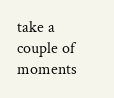take a couple of moments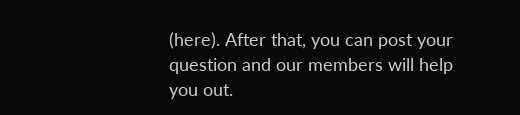(here). After that, you can post your question and our members will help you out.